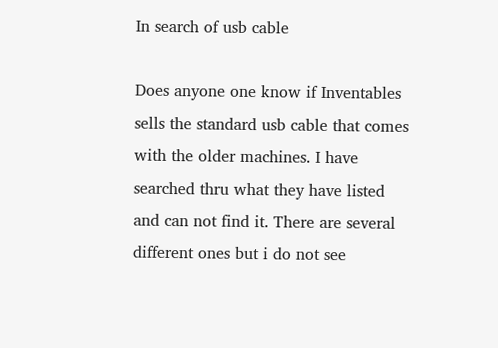In search of usb cable

Does anyone one know if Inventables sells the standard usb cable that comes with the older machines. I have searched thru what they have listed and can not find it. There are several different ones but i do not see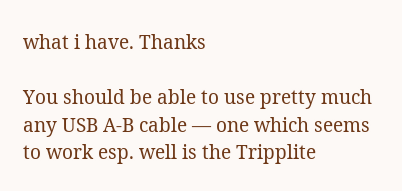what i have. Thanks

You should be able to use pretty much any USB A-B cable — one which seems to work esp. well is the Tripplite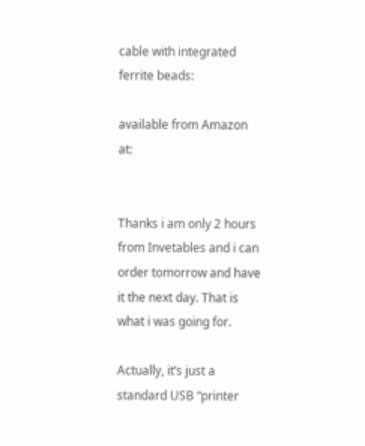cable with integrated ferrite beads:

available from Amazon at:


Thanks i am only 2 hours from Invetables and i can order tomorrow and have it the next day. That is what i was going for.

Actually, it’s just a standard USB “printer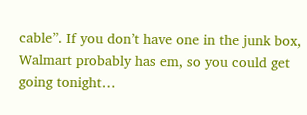cable”. If you don’t have one in the junk box, Walmart probably has em, so you could get going tonight…